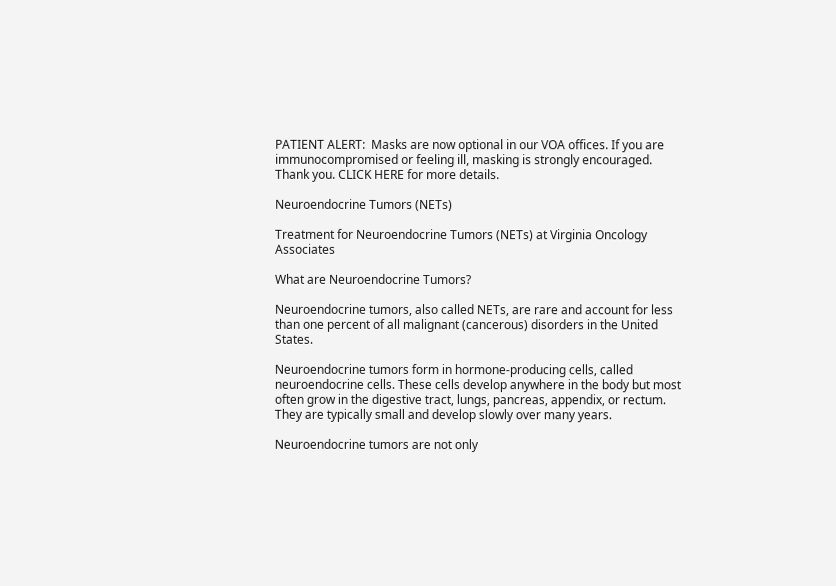PATIENT ALERT:  Masks are now optional in our VOA offices. If you are immunocompromised or feeling ill, masking is strongly encouraged. Thank you. CLICK HERE for more details.

Neuroendocrine Tumors (NETs)

Treatment for Neuroendocrine Tumors (NETs) at Virginia Oncology Associates

What are Neuroendocrine Tumors?

Neuroendocrine tumors, also called NETs, are rare and account for less than one percent of all malignant (cancerous) disorders in the United States.

Neuroendocrine tumors form in hormone-producing cells, called neuroendocrine cells. These cells develop anywhere in the body but most often grow in the digestive tract, lungs, pancreas, appendix, or rectum. They are typically small and develop slowly over many years.

Neuroendocrine tumors are not only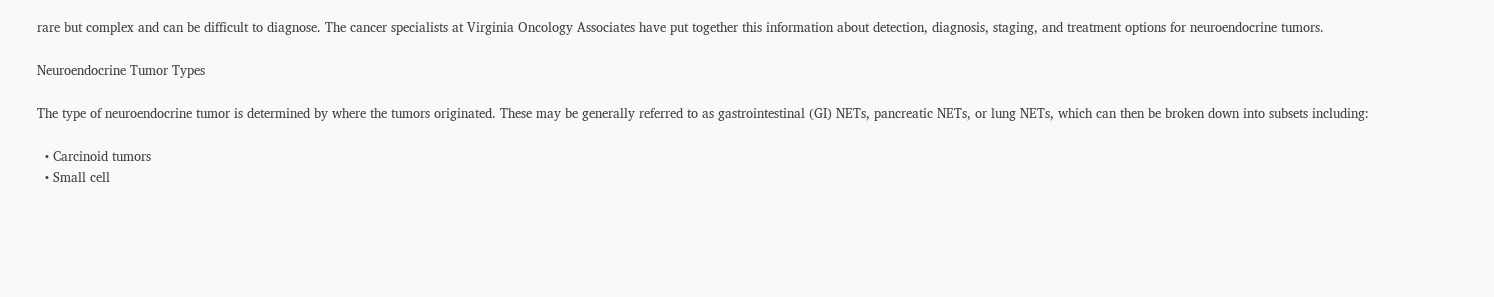rare but complex and can be difficult to diagnose. The cancer specialists at Virginia Oncology Associates have put together this information about detection, diagnosis, staging, and treatment options for neuroendocrine tumors.

Neuroendocrine Tumor Types

The type of neuroendocrine tumor is determined by where the tumors originated. These may be generally referred to as gastrointestinal (GI) NETs, pancreatic NETs, or lung NETs, which can then be broken down into subsets including:

  • Carcinoid tumors
  • Small cell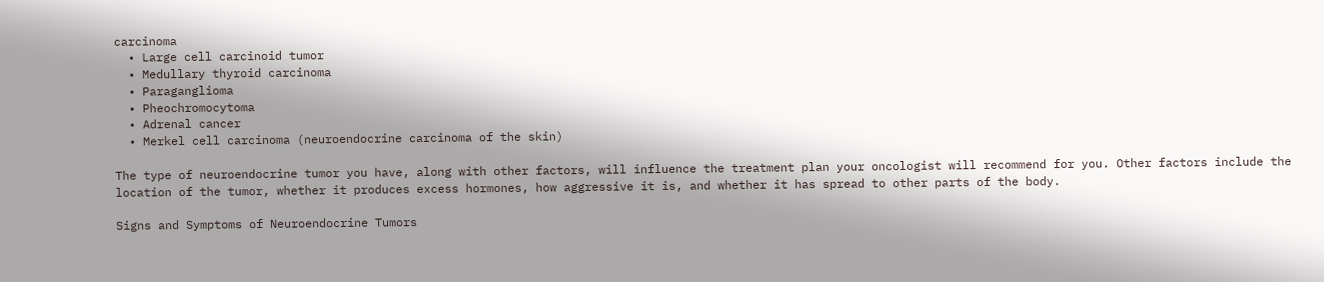carcinoma
  • Large cell carcinoid tumor
  • Medullary thyroid carcinoma
  • Paraganglioma
  • Pheochromocytoma
  • Adrenal cancer
  • Merkel cell carcinoma (neuroendocrine carcinoma of the skin)

The type of neuroendocrine tumor you have, along with other factors, will influence the treatment plan your oncologist will recommend for you. Other factors include the location of the tumor, whether it produces excess hormones, how aggressive it is, and whether it has spread to other parts of the body.

Signs and Symptoms of Neuroendocrine Tumors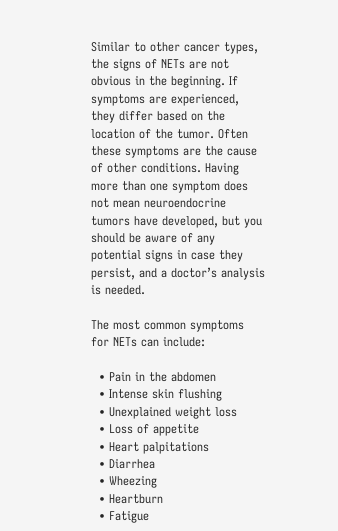Similar to other cancer types, the signs of NETs are not obvious in the beginning. If symptoms are experienced, they differ based on the location of the tumor. Often these symptoms are the cause of other conditions. Having more than one symptom does not mean neuroendocrine tumors have developed, but you should be aware of any potential signs in case they persist, and a doctor’s analysis is needed.

The most common symptoms for NETs can include:

  • Pain in the abdomen
  • Intense skin flushing
  • Unexplained weight loss
  • Loss of appetite
  • Heart palpitations
  • Diarrhea
  • Wheezing
  • Heartburn
  • Fatigue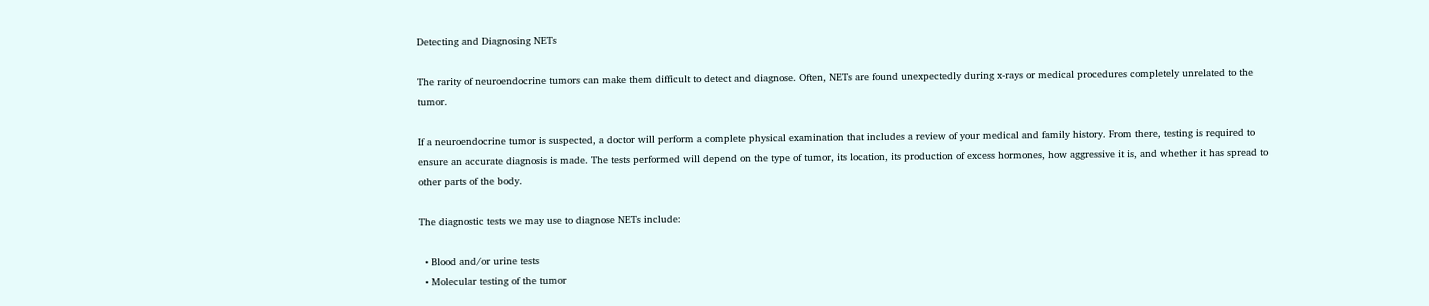Detecting and Diagnosing NETs

The rarity of neuroendocrine tumors can make them difficult to detect and diagnose. Often, NETs are found unexpectedly during x-rays or medical procedures completely unrelated to the tumor.

If a neuroendocrine tumor is suspected, a doctor will perform a complete physical examination that includes a review of your medical and family history. From there, testing is required to ensure an accurate diagnosis is made. The tests performed will depend on the type of tumor, its location, its production of excess hormones, how aggressive it is, and whether it has spread to other parts of the body.

The diagnostic tests we may use to diagnose NETs include:

  • Blood and/or urine tests
  • Molecular testing of the tumor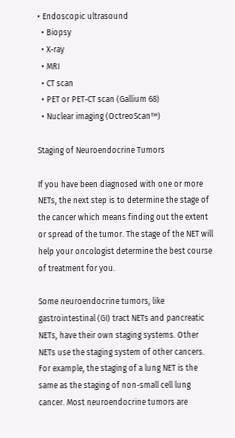• Endoscopic ultrasound
  • Biopsy
  • X-ray
  • MRI
  • CT scan
  • PET or PET-CT scan (Gallium 68)
  • Nuclear imaging (OctreoScan™)

Staging of Neuroendocrine Tumors

If you have been diagnosed with one or more NETs, the next step is to determine the stage of the cancer which means finding out the extent or spread of the tumor. The stage of the NET will help your oncologist determine the best course of treatment for you.

Some neuroendocrine tumors, like gastrointestinal (GI) tract NETs and pancreatic NETs, have their own staging systems. Other NETs use the staging system of other cancers. For example, the staging of a lung NET is the same as the staging of non-small cell lung cancer. Most neuroendocrine tumors are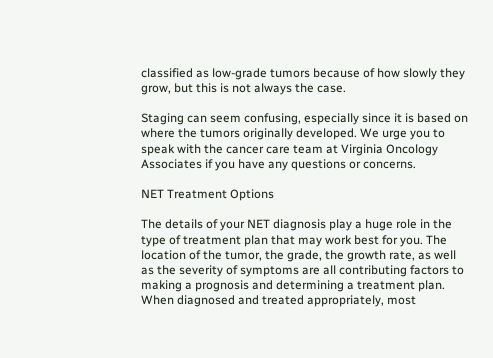classified as low-grade tumors because of how slowly they grow, but this is not always the case.

Staging can seem confusing, especially since it is based on where the tumors originally developed. We urge you to speak with the cancer care team at Virginia Oncology Associates if you have any questions or concerns.

NET Treatment Options

The details of your NET diagnosis play a huge role in the type of treatment plan that may work best for you. The location of the tumor, the grade, the growth rate, as well as the severity of symptoms are all contributing factors to making a prognosis and determining a treatment plan. When diagnosed and treated appropriately, most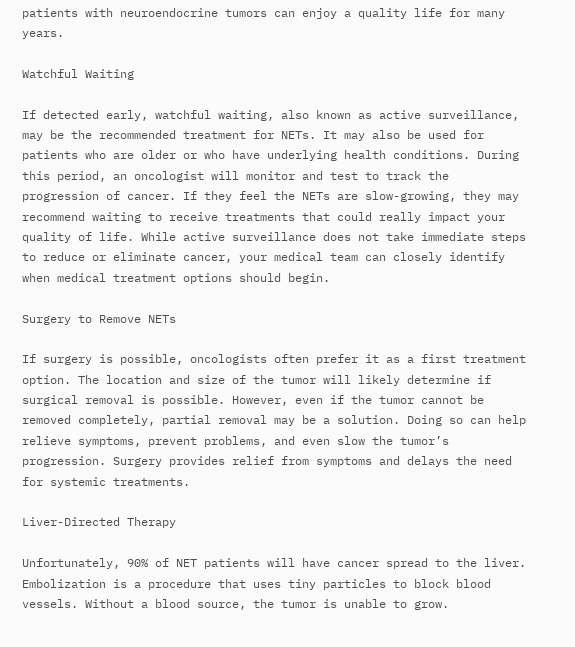patients with neuroendocrine tumors can enjoy a quality life for many years.

Watchful Waiting

If detected early, watchful waiting, also known as active surveillance, may be the recommended treatment for NETs. It may also be used for patients who are older or who have underlying health conditions. During this period, an oncologist will monitor and test to track the progression of cancer. If they feel the NETs are slow-growing, they may recommend waiting to receive treatments that could really impact your quality of life. While active surveillance does not take immediate steps to reduce or eliminate cancer, your medical team can closely identify when medical treatment options should begin.

Surgery to Remove NETs

If surgery is possible, oncologists often prefer it as a first treatment option. The location and size of the tumor will likely determine if surgical removal is possible. However, even if the tumor cannot be removed completely, partial removal may be a solution. Doing so can help relieve symptoms, prevent problems, and even slow the tumor’s progression. Surgery provides relief from symptoms and delays the need for systemic treatments.

Liver-Directed Therapy

Unfortunately, 90% of NET patients will have cancer spread to the liver. Embolization is a procedure that uses tiny particles to block blood vessels. Without a blood source, the tumor is unable to grow.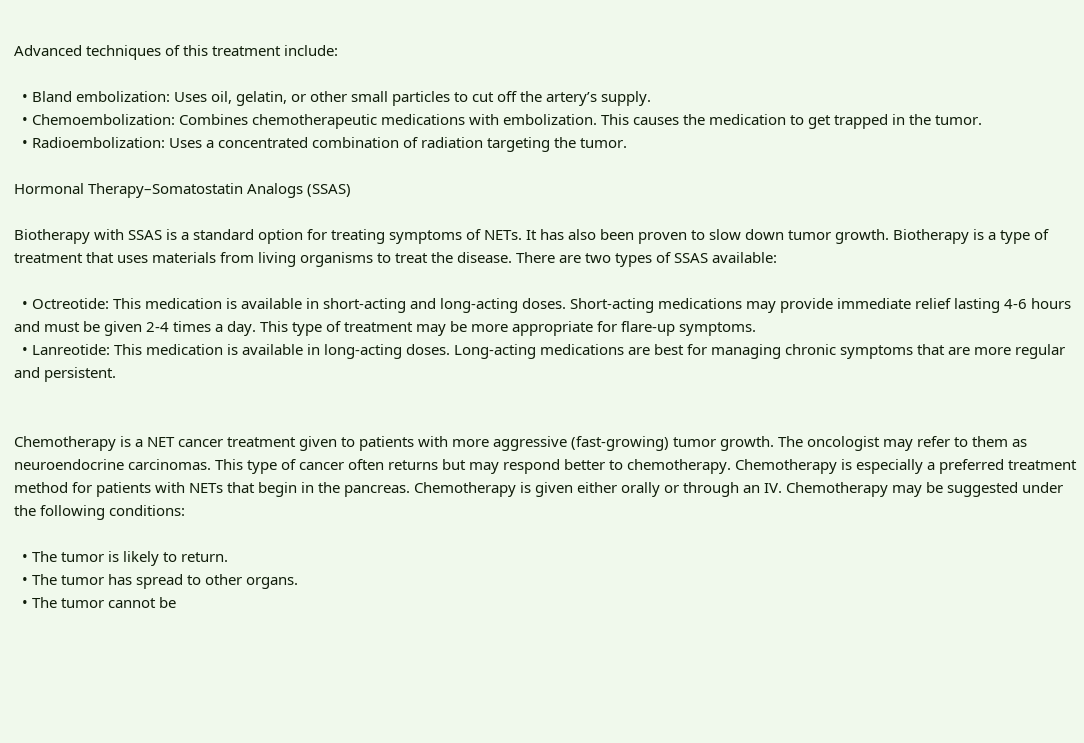Advanced techniques of this treatment include:

  • Bland embolization: Uses oil, gelatin, or other small particles to cut off the artery’s supply.
  • Chemoembolization: Combines chemotherapeutic medications with embolization. This causes the medication to get trapped in the tumor.
  • Radioembolization: Uses a concentrated combination of radiation targeting the tumor.

Hormonal Therapy–Somatostatin Analogs (SSAS)

Biotherapy with SSAS is a standard option for treating symptoms of NETs. It has also been proven to slow down tumor growth. Biotherapy is a type of treatment that uses materials from living organisms to treat the disease. There are two types of SSAS available:

  • Octreotide: This medication is available in short-acting and long-acting doses. Short-acting medications may provide immediate relief lasting 4-6 hours and must be given 2-4 times a day. This type of treatment may be more appropriate for flare-up symptoms.
  • Lanreotide: This medication is available in long-acting doses. Long-acting medications are best for managing chronic symptoms that are more regular and persistent.


Chemotherapy is a NET cancer treatment given to patients with more aggressive (fast-growing) tumor growth. The oncologist may refer to them as neuroendocrine carcinomas. This type of cancer often returns but may respond better to chemotherapy. Chemotherapy is especially a preferred treatment method for patients with NETs that begin in the pancreas. Chemotherapy is given either orally or through an IV. Chemotherapy may be suggested under the following conditions:

  • The tumor is likely to return.
  • The tumor has spread to other organs.
  • The tumor cannot be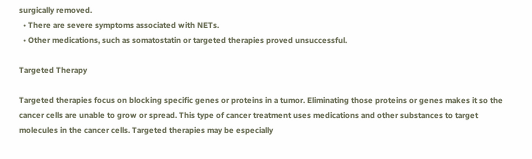surgically removed.
  • There are severe symptoms associated with NETs.
  • Other medications, such as somatostatin or targeted therapies proved unsuccessful.

Targeted Therapy

Targeted therapies focus on blocking specific genes or proteins in a tumor. Eliminating those proteins or genes makes it so the cancer cells are unable to grow or spread. This type of cancer treatment uses medications and other substances to target molecules in the cancer cells. Targeted therapies may be especially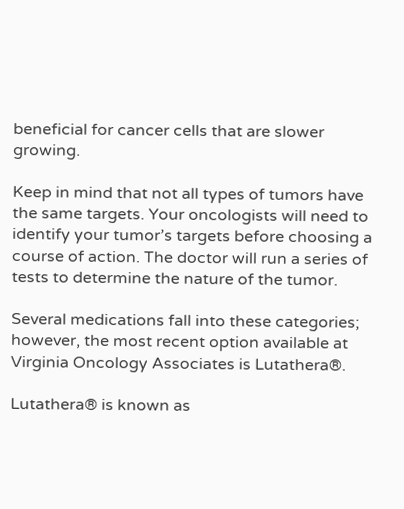beneficial for cancer cells that are slower growing.

Keep in mind that not all types of tumors have the same targets. Your oncologists will need to identify your tumor’s targets before choosing a course of action. The doctor will run a series of tests to determine the nature of the tumor.

Several medications fall into these categories; however, the most recent option available at Virginia Oncology Associates is Lutathera®.

Lutathera® is known as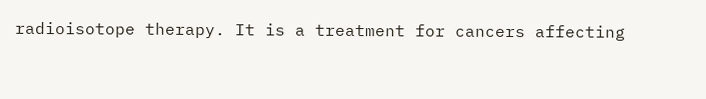radioisotope therapy. It is a treatment for cancers affecting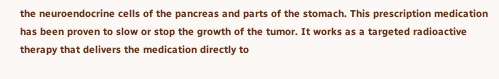the neuroendocrine cells of the pancreas and parts of the stomach. This prescription medication has been proven to slow or stop the growth of the tumor. It works as a targeted radioactive therapy that delivers the medication directly to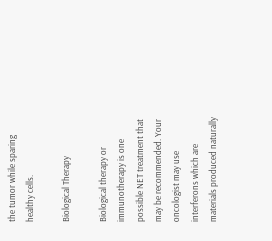the tumor while sparing healthy cells.

Biological Therapy

Biological therapy or immunotherapy is one possible NET treatment that may be recommended. Your oncologist may use interferons which are materials produced naturally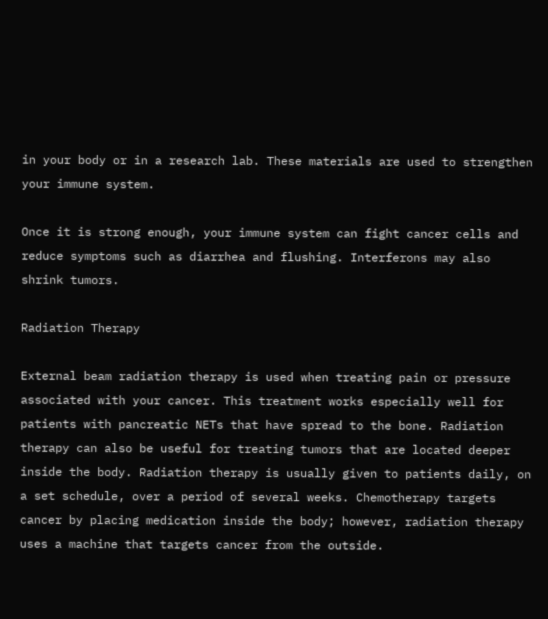in your body or in a research lab. These materials are used to strengthen your immune system.

Once it is strong enough, your immune system can fight cancer cells and reduce symptoms such as diarrhea and flushing. Interferons may also shrink tumors.

Radiation Therapy

External beam radiation therapy is used when treating pain or pressure associated with your cancer. This treatment works especially well for patients with pancreatic NETs that have spread to the bone. Radiation therapy can also be useful for treating tumors that are located deeper inside the body. Radiation therapy is usually given to patients daily, on a set schedule, over a period of several weeks. Chemotherapy targets cancer by placing medication inside the body; however, radiation therapy uses a machine that targets cancer from the outside.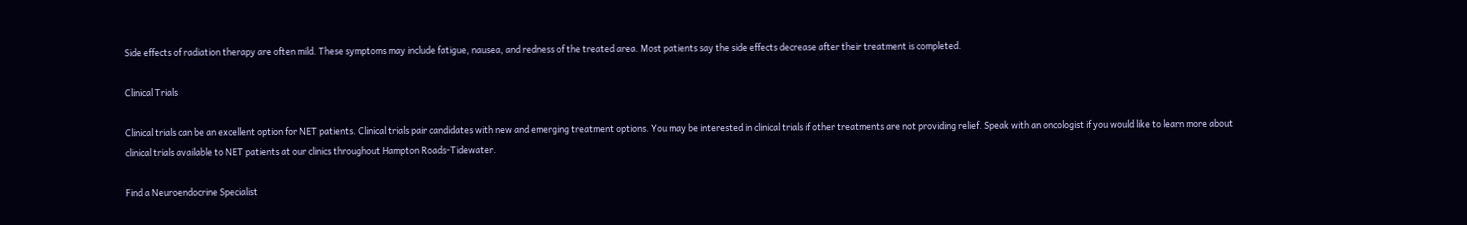Side effects of radiation therapy are often mild. These symptoms may include fatigue, nausea, and redness of the treated area. Most patients say the side effects decrease after their treatment is completed.

Clinical Trials

Clinical trials can be an excellent option for NET patients. Clinical trials pair candidates with new and emerging treatment options. You may be interested in clinical trials if other treatments are not providing relief. Speak with an oncologist if you would like to learn more about clinical trials available to NET patients at our clinics throughout Hampton Roads-Tidewater.

Find a Neuroendocrine Specialist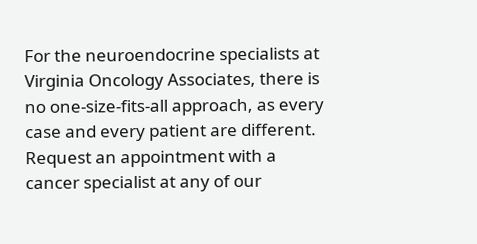For the neuroendocrine specialists at Virginia Oncology Associates, there is no one-size-fits-all approach, as every case and every patient are different. Request an appointment with a cancer specialist at any of our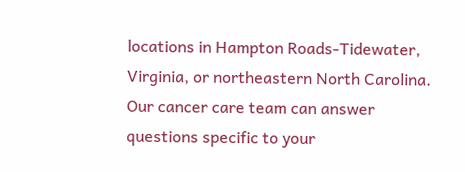locations in Hampton Roads-Tidewater, Virginia, or northeastern North Carolina. Our cancer care team can answer questions specific to your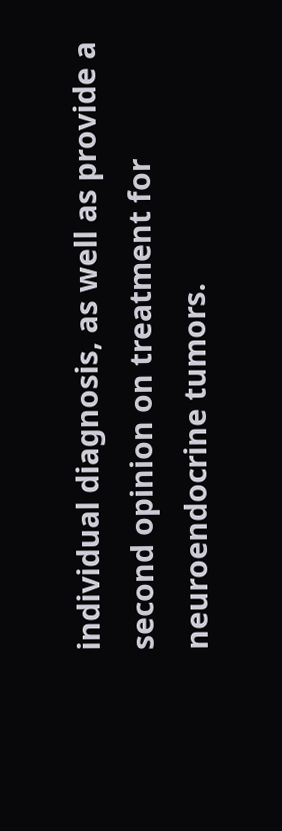individual diagnosis, as well as provide a second opinion on treatment for neuroendocrine tumors.